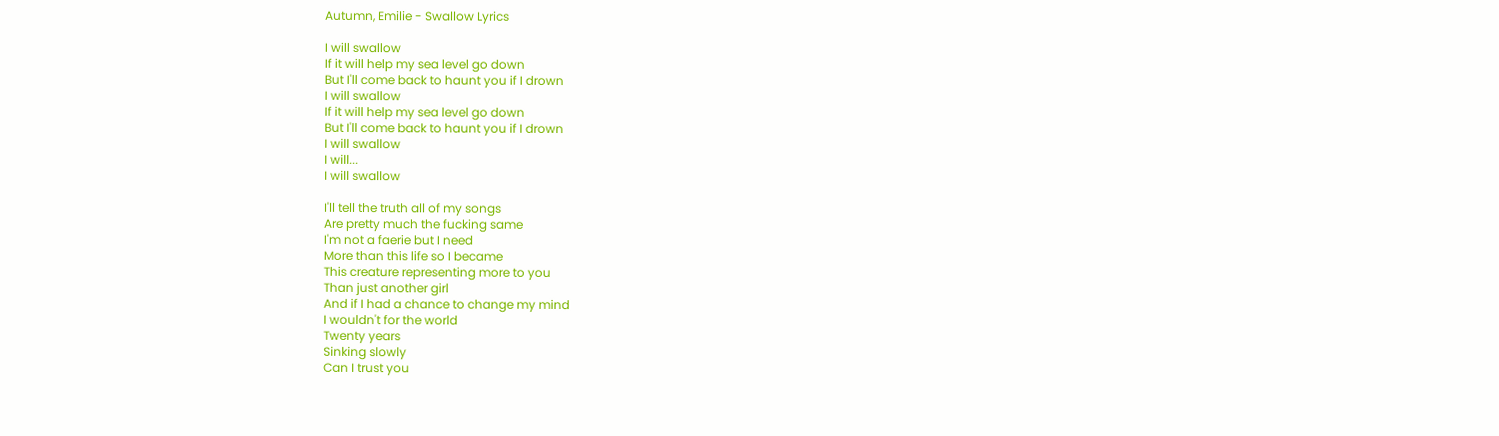Autumn, Emilie - Swallow Lyrics

I will swallow
If it will help my sea level go down
But I'll come back to haunt you if I drown
I will swallow
If it will help my sea level go down
But I'll come back to haunt you if I drown
I will swallow
I will...
I will swallow

I'll tell the truth all of my songs
Are pretty much the fucking same
I'm not a faerie but I need
More than this life so I became
This creature representing more to you
Than just another girl
And if I had a chance to change my mind
I wouldn't for the world
Twenty years
Sinking slowly
Can I trust you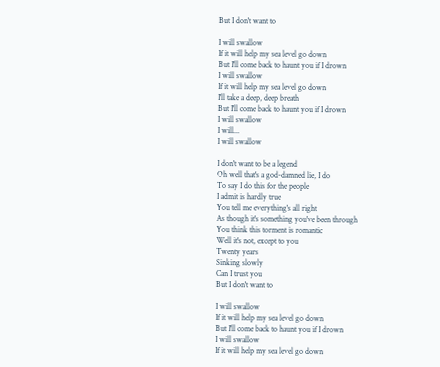But I don't want to

I will swallow
If it will help my sea level go down
But I'll come back to haunt you if I drown
I will swallow
If it will help my sea level go down
I'll take a deep, deep breath
But I'll come back to haunt you if I drown
I will swallow
I will...
I will swallow

I don't want to be a legend
Oh well that's a god-damned lie, I do
To say I do this for the people
I admit is hardly true
You tell me everything's all right
As though it's something you've been through
You think this torment is romantic
Well it's not, except to you
Twenty years
Sinking slowly
Can I trust you
But I don't want to

I will swallow
If it will help my sea level go down
But I'll come back to haunt you if I drown
I will swallow
If it will help my sea level go down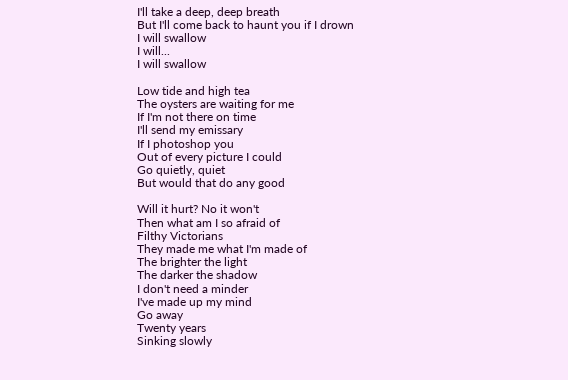I'll take a deep, deep breath
But I'll come back to haunt you if I drown
I will swallow
I will...
I will swallow

Low tide and high tea
The oysters are waiting for me
If I'm not there on time
I'll send my emissary
If I photoshop you
Out of every picture I could
Go quietly, quiet
But would that do any good

Will it hurt? No it won't
Then what am I so afraid of
Filthy Victorians
They made me what I'm made of
The brighter the light
The darker the shadow
I don't need a minder
I've made up my mind
Go away
Twenty years
Sinking slowly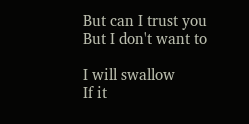But can I trust you
But I don't want to

I will swallow
If it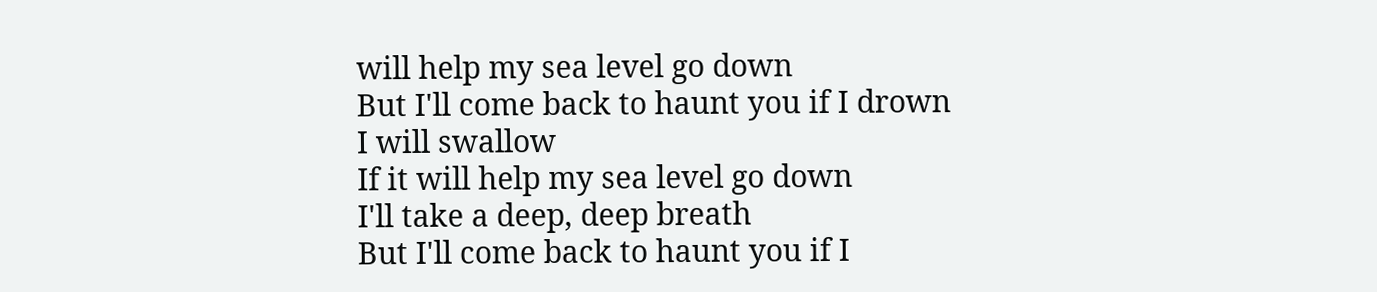will help my sea level go down
But I'll come back to haunt you if I drown
I will swallow
If it will help my sea level go down
I'll take a deep, deep breath
But I'll come back to haunt you if I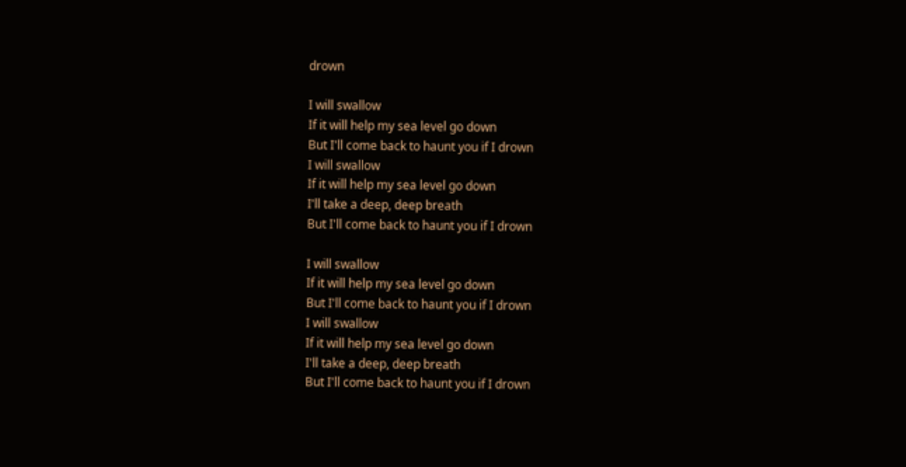drown

I will swallow
If it will help my sea level go down
But I'll come back to haunt you if I drown
I will swallow
If it will help my sea level go down
I'll take a deep, deep breath
But I'll come back to haunt you if I drown

I will swallow
If it will help my sea level go down
But I'll come back to haunt you if I drown
I will swallow
If it will help my sea level go down
I'll take a deep, deep breath
But I'll come back to haunt you if I drown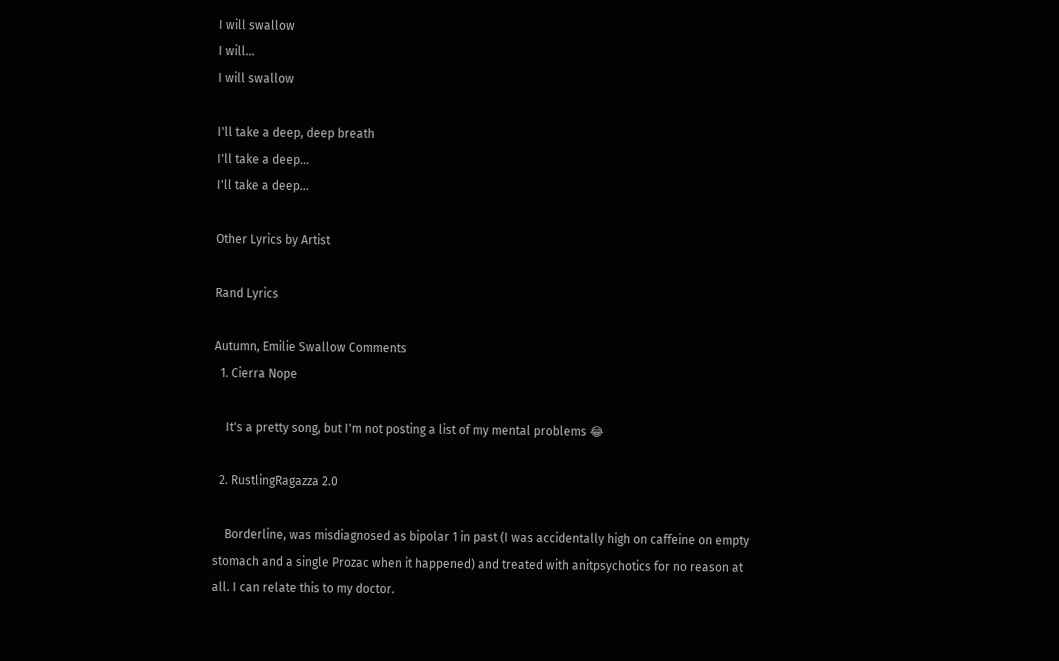I will swallow
I will...
I will swallow

I'll take a deep, deep breath
I'll take a deep...
I'll take a deep...

Other Lyrics by Artist

Rand Lyrics

Autumn, Emilie Swallow Comments
  1. Cierra Nope

    It's a pretty song, but I'm not posting a list of my mental problems 😂

  2. RustlingRagazza 2.0

    Borderline, was misdiagnosed as bipolar 1 in past (I was accidentally high on caffeine on empty stomach and a single Prozac when it happened) and treated with anitpsychotics for no reason at all. I can relate this to my doctor.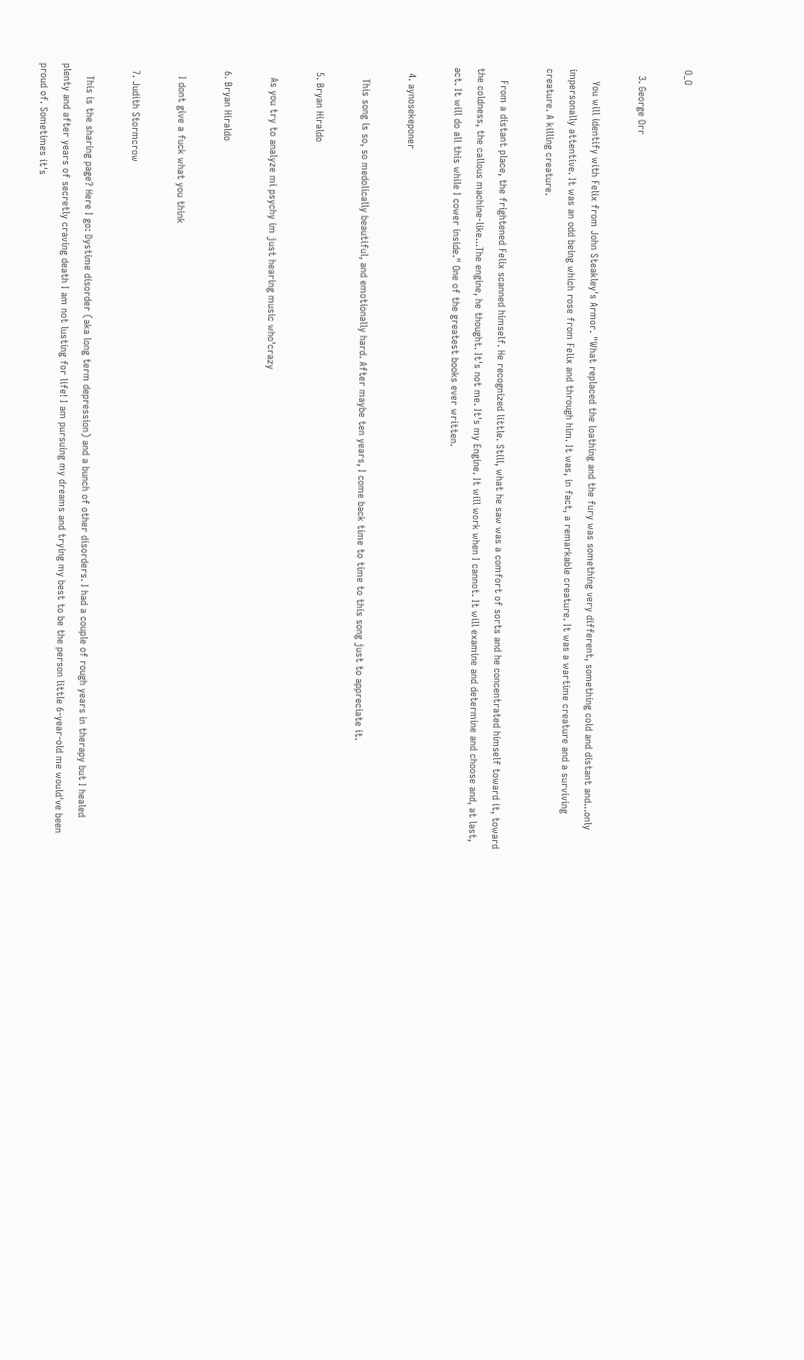O_O

  3. George Orr

    You will identify with Felix from John Steakley's Armor. "What replaced the loathing and the fury was something very different, something cold and distant and...only impersonally attentive. It was an odd being which rose from Felix and through him. It was, in fact, a remarkable creature. It was a wartime creature and a surviving creature. A killing creature.

    From a distant place, the frightened Felix scanned himself. He recognized little. Still, what he saw was a comfort of sorts and he concentrated himself toward it, toward the coldness, the callous machine-like...The engine, he thought. It's not me. It's my Engine. It will work when I cannot. It will examine and determine and choose and, at last, act. It will do all this while I cower inside." One of the greatest books ever written.

  4. aynosekeponer

    This song is so, so medolically beautiful, and emotionally hard. After maybe ten years, I come back time to time to this song just to appreciate it.

  5. Bryan Hiraldo

    As you try to analyze mi psychy im just hearing music who'crazy

  6. Bryan Hiraldo

    I dont give a fuck what you think

  7. Judith Stormcrow

    This is the sharing page? Here I go: Dystime disorder (aka long term depression) and a bunch of other disorders. I had a couple of rough years in therapy but I healed plenty and after years of secretly craving death I am not lusting for life! I am pursuing my dreams and trying my best to be the person little 6-year-old me would've been proud of. Sometimes it's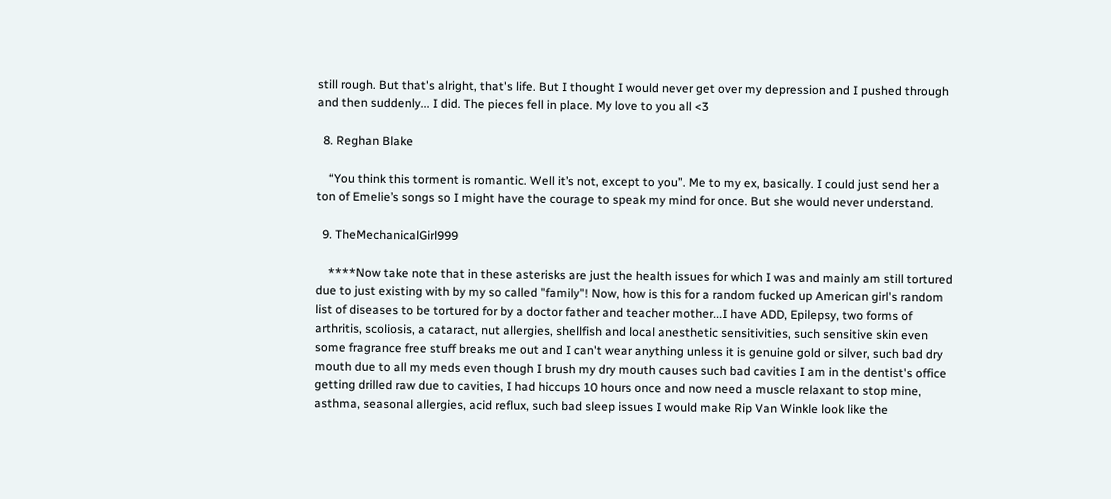still rough. But that's alright, that's life. But I thought I would never get over my depression and I pushed through and then suddenly... I did. The pieces fell in place. My love to you all <3

  8. Reghan Blake

    “You think this torment is romantic. Well it’s not, except to you”. Me to my ex, basically. I could just send her a ton of Emelie’s songs so I might have the courage to speak my mind for once. But she would never understand.

  9. TheMechanicalGirl999

    ****Now take note that in these asterisks are just the health issues for which I was and mainly am still tortured due to just existing with by my so called "family"! Now, how is this for a random fucked up American girl's random list of diseases to be tortured for by a doctor father and teacher mother...I have ADD, Epilepsy, two forms of arthritis, scoliosis, a cataract, nut allergies, shellfish and local anesthetic sensitivities, such sensitive skin even some fragrance free stuff breaks me out and I can't wear anything unless it is genuine gold or silver, such bad dry mouth due to all my meds even though I brush my dry mouth causes such bad cavities I am in the dentist's office getting drilled raw due to cavities, I had hiccups 10 hours once and now need a muscle relaxant to stop mine, asthma, seasonal allergies, acid reflux, such bad sleep issues I would make Rip Van Winkle look like the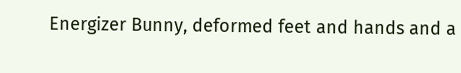Energizer Bunny, deformed feet and hands and a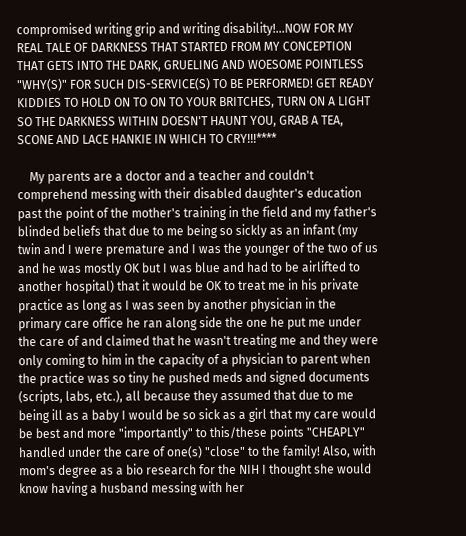compromised writing grip and writing disability!...NOW FOR MY REAL TALE OF DARKNESS THAT STARTED FROM MY CONCEPTION THAT GETS INTO THE DARK, GRUELING AND WOESOME POINTLESS "WHY(S)" FOR SUCH DIS-SERVICE(S) TO BE PERFORMED! GET READY KIDDIES TO HOLD ON TO ON TO YOUR BRITCHES, TURN ON A LIGHT SO THE DARKNESS WITHIN DOESN'T HAUNT YOU, GRAB A TEA, SCONE AND LACE HANKIE IN WHICH TO CRY!!!****

    My parents are a doctor and a teacher and couldn't comprehend messing with their disabled daughter's education past the point of the mother's training in the field and my father's blinded beliefs that due to me being so sickly as an infant (my twin and I were premature and I was the younger of the two of us and he was mostly OK but I was blue and had to be airlifted to another hospital) that it would be OK to treat me in his private practice as long as I was seen by another physician in the primary care office he ran along side the one he put me under the care of and claimed that he wasn't treating me and they were only coming to him in the capacity of a physician to parent when the practice was so tiny he pushed meds and signed documents (scripts, labs, etc.), all because they assumed that due to me being ill as a baby I would be so sick as a girl that my care would be best and more "importantly" to this/these points "CHEAPLY" handled under the care of one(s) "close" to the family! Also, with mom's degree as a bio research for the NIH I thought she would know having a husband messing with her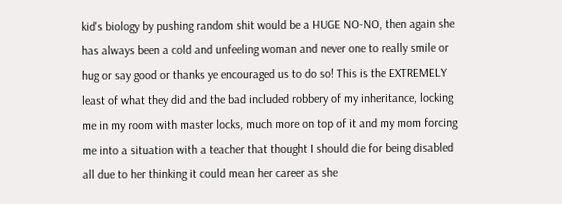kid's biology by pushing random shit would be a HUGE NO-NO, then again she has always been a cold and unfeeling woman and never one to really smile or hug or say good or thanks ye encouraged us to do so! This is the EXTREMELY least of what they did and the bad included robbery of my inheritance, locking me in my room with master locks, much more on top of it and my mom forcing me into a situation with a teacher that thought I should die for being disabled all due to her thinking it could mean her career as she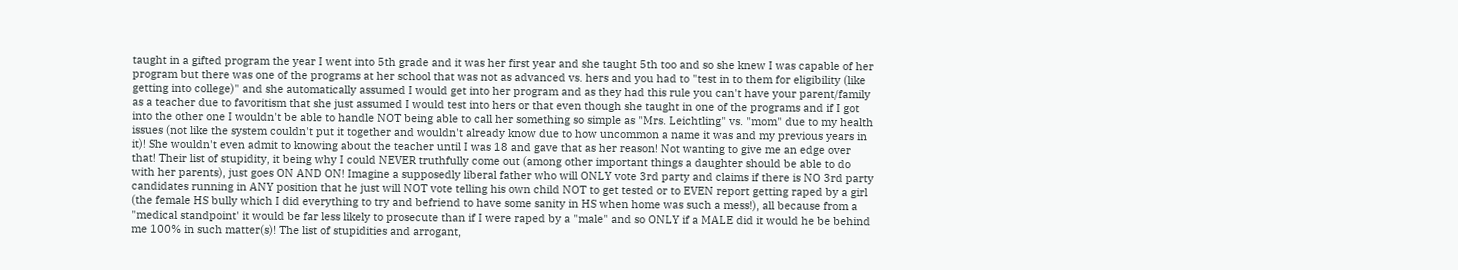taught in a gifted program the year I went into 5th grade and it was her first year and she taught 5th too and so she knew I was capable of her program but there was one of the programs at her school that was not as advanced vs. hers and you had to "test in to them for eligibility (like getting into college)" and she automatically assumed I would get into her program and as they had this rule you can't have your parent/family as a teacher due to favoritism that she just assumed I would test into hers or that even though she taught in one of the programs and if I got into the other one I wouldn't be able to handle NOT being able to call her something so simple as "Mrs. Leichtling" vs. "mom" due to my health issues (not like the system couldn't put it together and wouldn't already know due to how uncommon a name it was and my previous years in it)! She wouldn't even admit to knowing about the teacher until I was 18 and gave that as her reason! Not wanting to give me an edge over that! Their list of stupidity, it being why I could NEVER truthfully come out (among other important things a daughter should be able to do with her parents), just goes ON AND ON! Imagine a supposedly liberal father who will ONLY vote 3rd party and claims if there is NO 3rd party candidates running in ANY position that he just will NOT vote telling his own child NOT to get tested or to EVEN report getting raped by a girl (the female HS bully which I did everything to try and befriend to have some sanity in HS when home was such a mess!), all because from a "medical standpoint' it would be far less likely to prosecute than if I were raped by a "male" and so ONLY if a MALE did it would he be behind me 100% in such matter(s)! The list of stupidities and arrogant,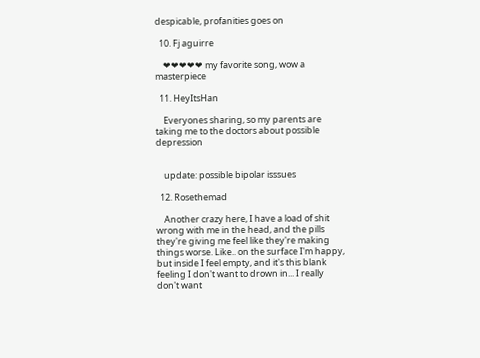despicable, profanities goes on

  10. Fj aguirre

    ❤❤❤❤❤ my favorite song, wow a masterpiece

  11. HeyItsHan

    Everyones sharing, so my parents are taking me to the doctors about possible depression


    update: possible bipolar isssues

  12. Rosethemad

    Another crazy here, I have a load of shit wrong with me in the head, and the pills they're giving me feel like they're making things worse. Like.. on the surface I'm happy, but inside I feel empty, and it's this blank feeling I don't want to drown in... I really don't want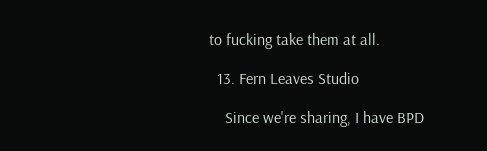to fucking take them at all.

  13. Fern Leaves Studio

    Since we're sharing, I have BPD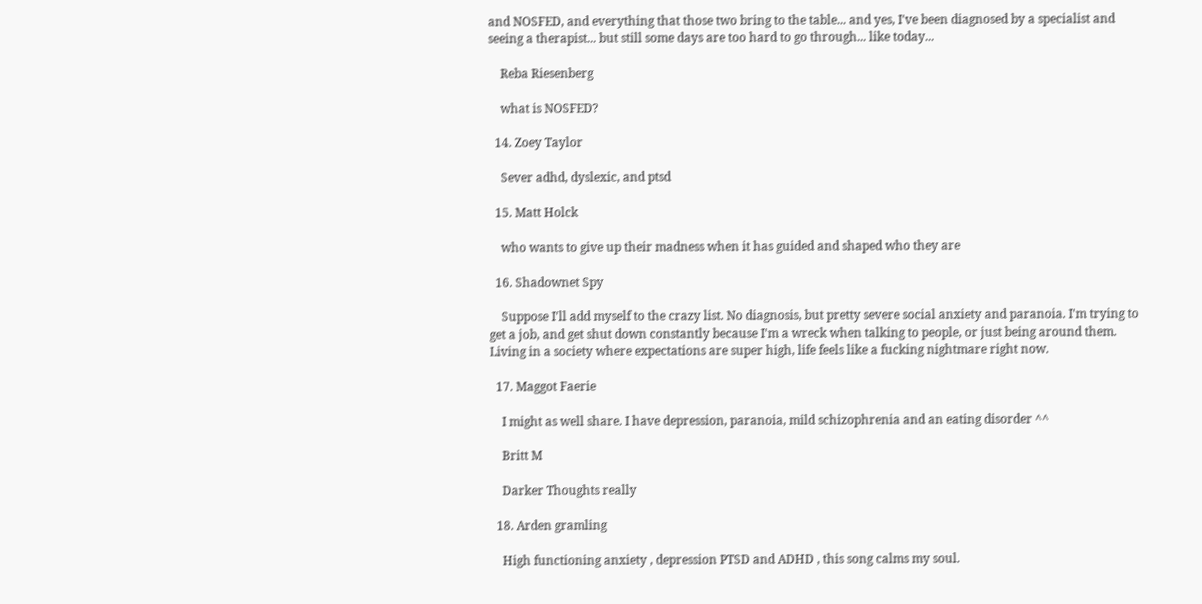and NOSFED, and everything that those two bring to the table... and yes, I've been diagnosed by a specialist and seeing a therapist... but still some days are too hard to go through... like today...

    Reba Riesenberg

    what is NOSFED?

  14. Zoey Taylor

    Sever adhd, dyslexic, and ptsd

  15. Matt Holck

    who wants to give up their madness when it has guided and shaped who they are

  16. Shadownet Spy

    Suppose I'll add myself to the crazy list. No diagnosis, but pretty severe social anxiety and paranoia. I'm trying to get a job, and get shut down constantly because I'm a wreck when talking to people, or just being around them. Living in a society where expectations are super high, life feels like a fucking nightmare right now.

  17. Maggot Faerie

    I might as well share. I have depression, paranoia, mild schizophrenia and an eating disorder ^^

    Britt M

    Darker Thoughts really

  18. Arden gramling

    High functioning anxiety , depression PTSD and ADHD , this song calms my soul.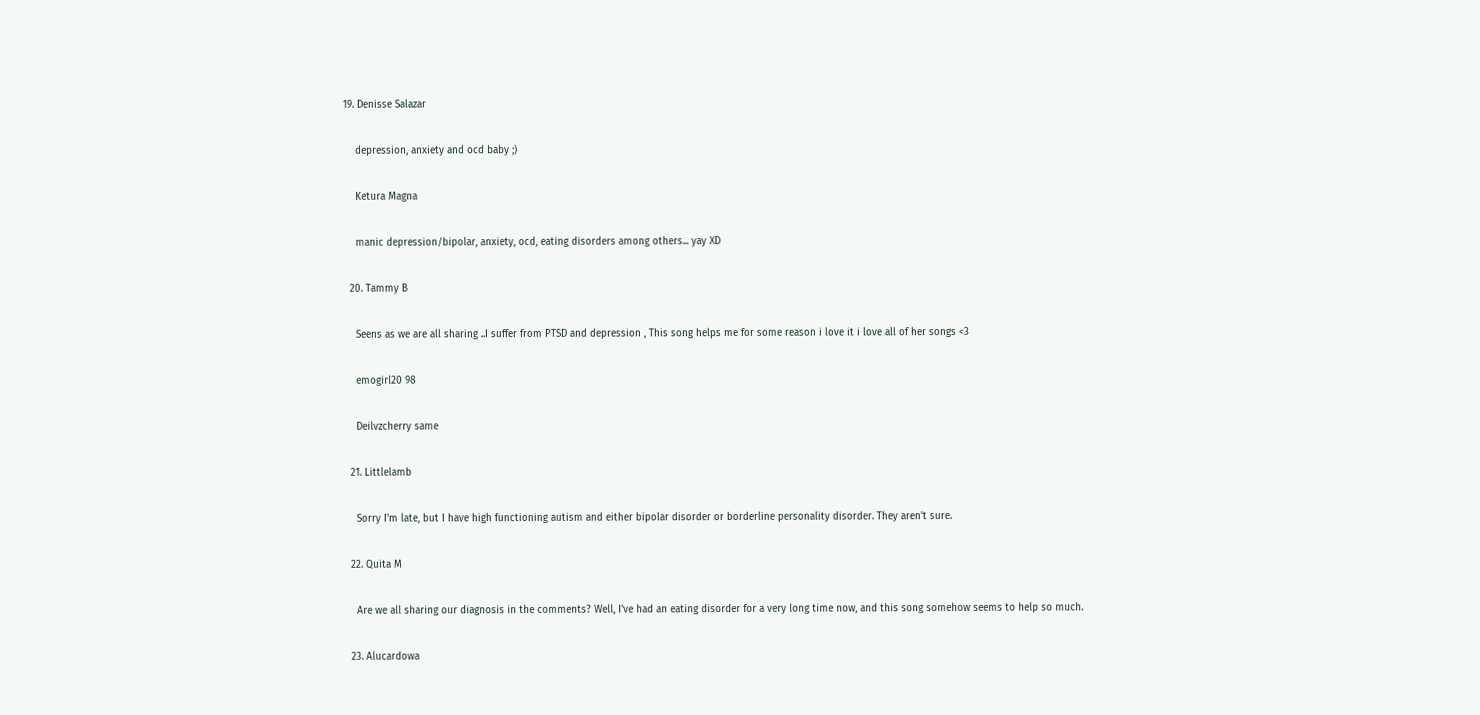19. Denisse Salazar

    depression, anxiety and ocd baby ;)

    Ketura Magna

    manic depression/bipolar, anxiety, ocd, eating disorders among others... yay XD

  20. Tammy B

    Seens as we are all sharing ..I suffer from PTSD and depression , This song helps me for some reason i love it i love all of her songs <3

    emogirl20 98

    Deilvzcherry same

  21. Littlelamb

    Sorry I'm late, but I have high functioning autism and either bipolar disorder or borderline personality disorder. They aren't sure.

  22. Quita M

    Are we all sharing our diagnosis in the comments? Well, I've had an eating disorder for a very long time now, and this song somehow seems to help so much.

  23. Alucardowa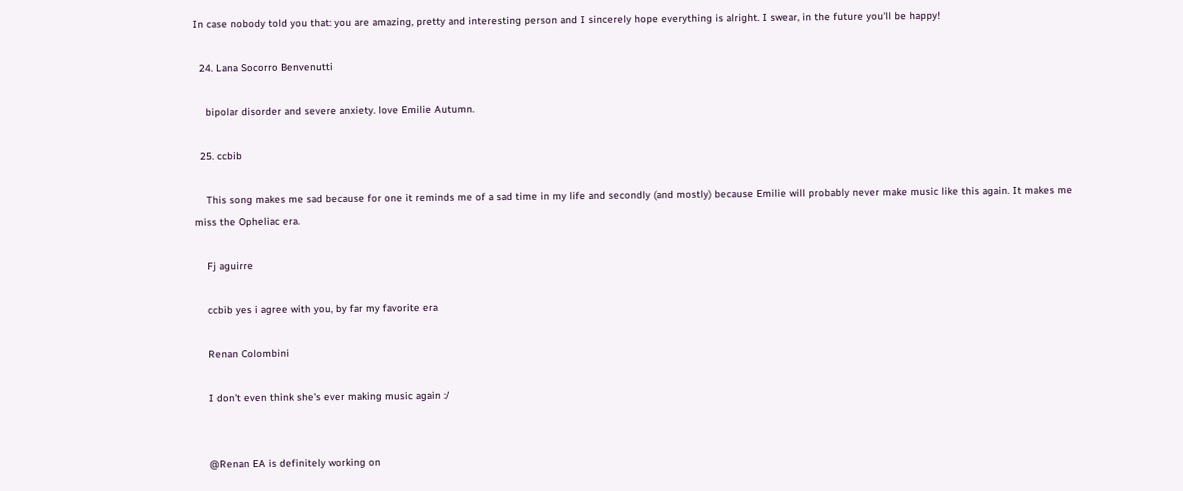In case nobody told you that: you are amazing, pretty and interesting person and I sincerely hope everything is alright. I swear, in the future you'll be happy!

  24. Lana Socorro Benvenutti

    bipolar disorder and severe anxiety. love Emilie Autumn.

  25. ccbib

    This song makes me sad because for one it reminds me of a sad time in my life and secondly (and mostly) because Emilie will probably never make music like this again. It makes me miss the Opheliac era.

    Fj aguirre

    ccbib yes i agree with you, by far my favorite era

    Renan Colombini

    I don't even think she's ever making music again :/


    @Renan EA is definitely working on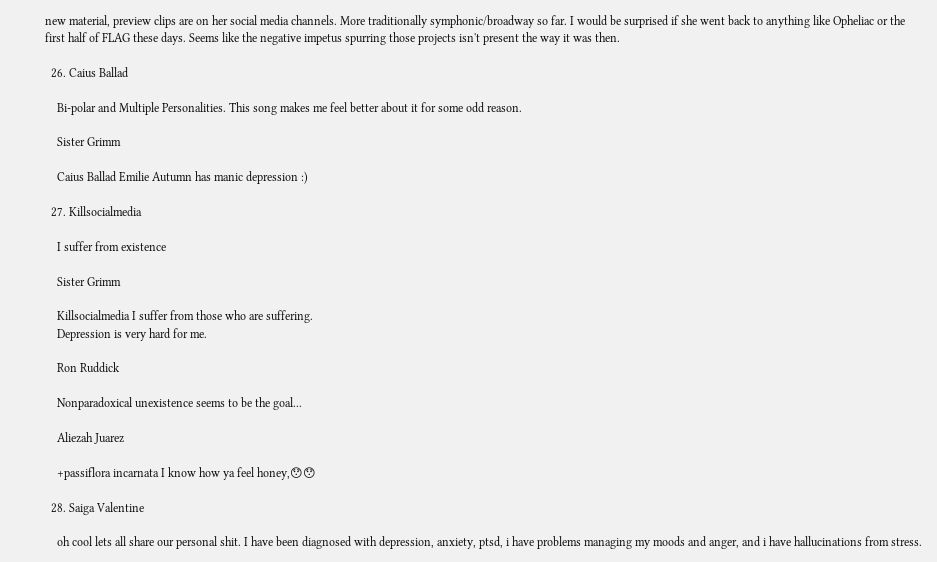new material, preview clips are on her social media channels. More traditionally symphonic/broadway so far. I would be surprised if she went back to anything like Opheliac or the first half of FLAG these days. Seems like the negative impetus spurring those projects isn't present the way it was then.

  26. Caius Ballad

    Bi-polar and Multiple Personalities. This song makes me feel better about it for some odd reason.

    Sister Grimm

    Caius Ballad Emilie Autumn has manic depression :)

  27. Killsocialmedia

    I suffer from existence

    Sister Grimm

    Killsocialmedia I suffer from those who are suffering.
    Depression is very hard for me.

    Ron Ruddick

    Nonparadoxical unexistence seems to be the goal...

    Aliezah Juarez

    +passiflora incarnata I know how ya feel honey,😯😯

  28. Saiga Valentine

    oh cool lets all share our personal shit. I have been diagnosed with depression, anxiety, ptsd, i have problems managing my moods and anger, and i have hallucinations from stress.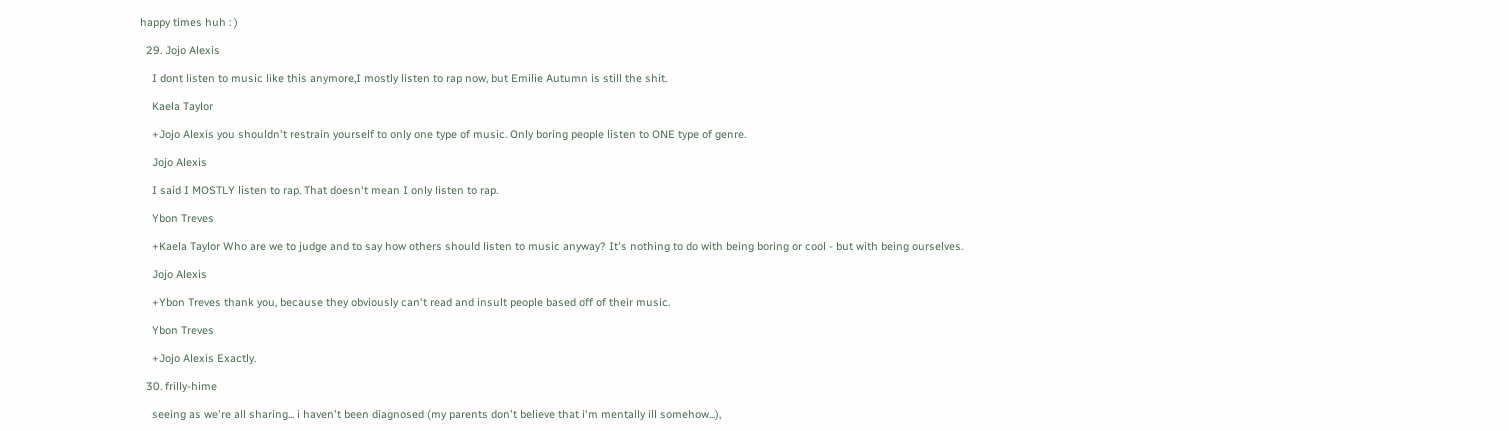happy times huh : )

  29. Jojo Alexis

    I dont listen to music like this anymore,I mostly listen to rap now, but Emilie Autumn is still the shit.

    Kaela Taylor

    +Jojo Alexis you shouldn't restrain yourself to only one type of music. Only boring people listen to ONE type of genre.

    Jojo Alexis

    I said I MOSTLY listen to rap. That doesn't mean I only listen to rap.

    Ybon Treves

    +Kaela Taylor Who are we to judge and to say how others should listen to music anyway? It's nothing to do with being boring or cool - but with being ourselves.

    Jojo Alexis

    +Ybon Treves thank you, because they obviously can't read and insult people based off of their music.

    Ybon Treves

    +Jojo Alexis Exactly.

  30. frilly-hime

    seeing as we're all sharing... i haven't been diagnosed (my parents don't believe that i'm mentally ill somehow...),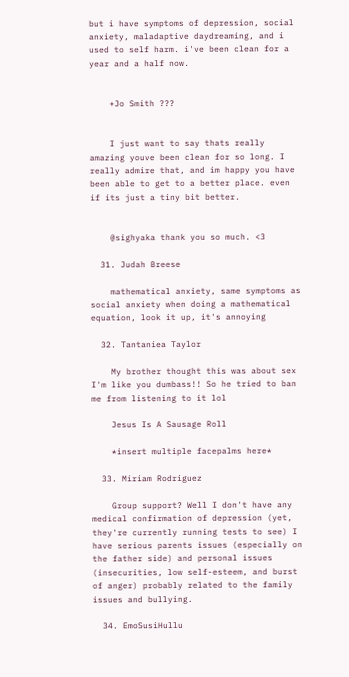but i have symptoms of depression, social anxiety, maladaptive daydreaming, and i used to self harm. i've been clean for a year and a half now.


    +Jo Smith ???


    I just want to say thats really amazing youve been clean for so long. I really admire that, and im happy you have been able to get to a better place. even if its just a tiny bit better.


    @sighyaka thank you so much. <3

  31. Judah Breese

    mathematical anxiety, same symptoms as social anxiety when doing a mathematical equation, look it up, it's annoying

  32. Tantaniea Taylor

    My brother thought this was about sex I'm like you dumbass!! So he tried to ban me from listening to it lol

    Jesus Is A Sausage Roll

    *insert multiple facepalms here*

  33. Miriam Rodriguez

    Group support? Well I don't have any medical confirmation of depression (yet, they're currently running tests to see) I have serious parents issues (especially on the father side) and personal issues (insecurities, low self-esteem, and burst of anger) probably related to the family issues and bullying.

  34. EmoSusiHullu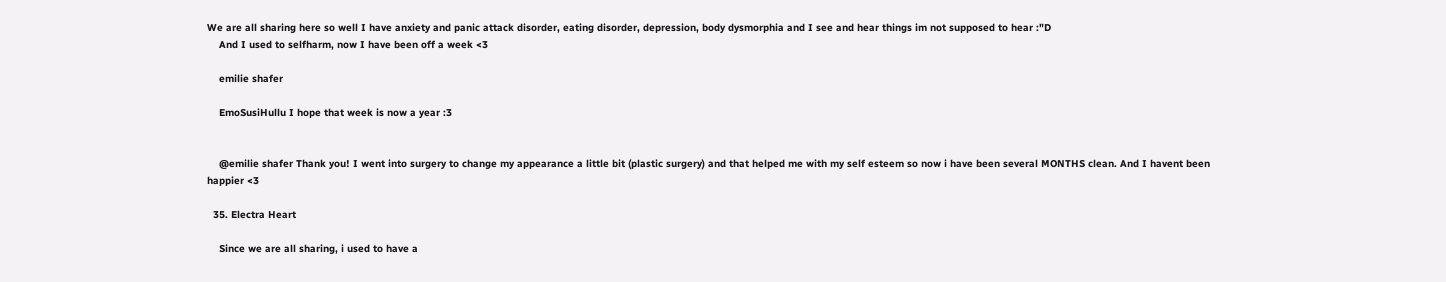We are all sharing here so well I have anxiety and panic attack disorder, eating disorder, depression, body dysmorphia and I see and hear things im not supposed to hear :"D
    And I used to selfharm, now I have been off a week <3

    emilie shafer

    EmoSusiHullu I hope that week is now a year :3


    @emilie shafer Thank you! I went into surgery to change my appearance a little bit (plastic surgery) and that helped me with my self esteem so now i have been several MONTHS clean. And I havent been happier <3

  35. Electra Heart

    Since we are all sharing, i used to have a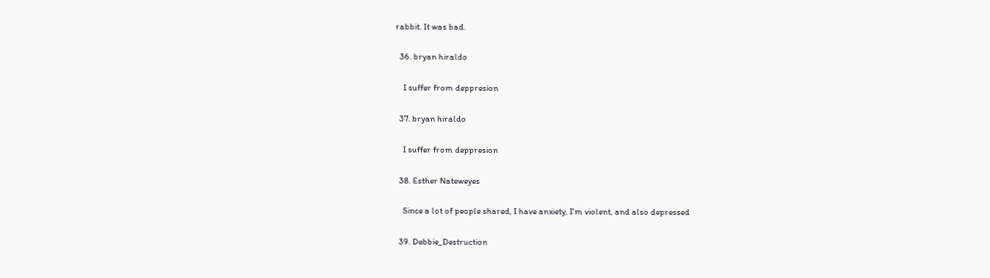rabbit. It was bad.

  36. bryan hiraldo

    I suffer from deppresion

  37. bryan hiraldo

    I suffer from deppresion

  38. Esther Nateweyes

    Since a lot of people shared, I have anxiety, I'm violent, and also depressed

  39. Debbie_Destruction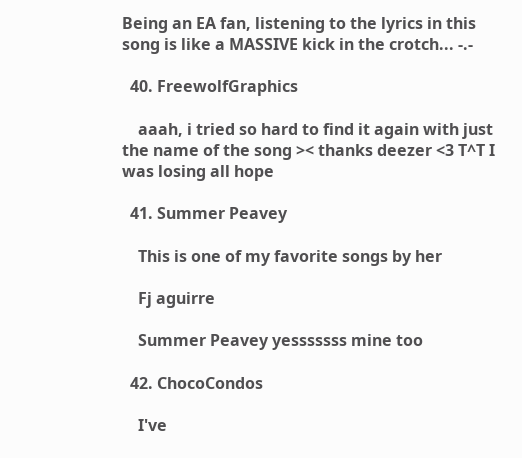Being an EA fan, listening to the lyrics in this song is like a MASSIVE kick in the crotch... -.-

  40. FreewolfGraphics

    aaah, i tried so hard to find it again with just the name of the song >< thanks deezer <3 T^T I was losing all hope

  41. Summer Peavey

    This is one of my favorite songs by her

    Fj aguirre

    Summer Peavey yesssssss mine too

  42. ChocoCondos

    I've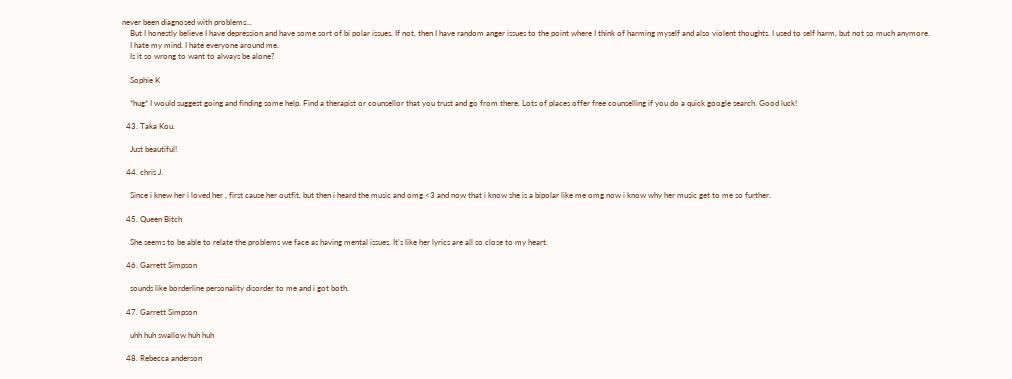never been diagnosed with problems...
    But I honestly believe I have depression and have some sort of bi polar issues. If not, then I have random anger issues to the point where I think of harming myself and also violent thoughts. I used to self harm, but not so much anymore.
    I hate my mind. I hate everyone around me.
    Is it so wrong to want to always be alone?

    Sophie K

    *hug* I would suggest going and finding some help. Find a therapist or counsellor that you trust and go from there. Lots of places offer free counselling if you do a quick google search. Good luck!

  43. Taka Kou.

    Just beautiful!

  44. chris J.

    Since i knew her i loved her , first cause her outfit, but then i heard the music and omg <3 and now that i know she is a bipolar like me omg now i know why her music get to me so further.

  45. Queen Bitch

    She seems to be able to relate the problems we face as having mental issues. It's like her lyrics are all so close to my heart.

  46. Garrett Simpson

    sounds like borderline personality disorder to me and i got both.

  47. Garrett Simpson

    uhh huh swallow huh huh

  48. Rebecca anderson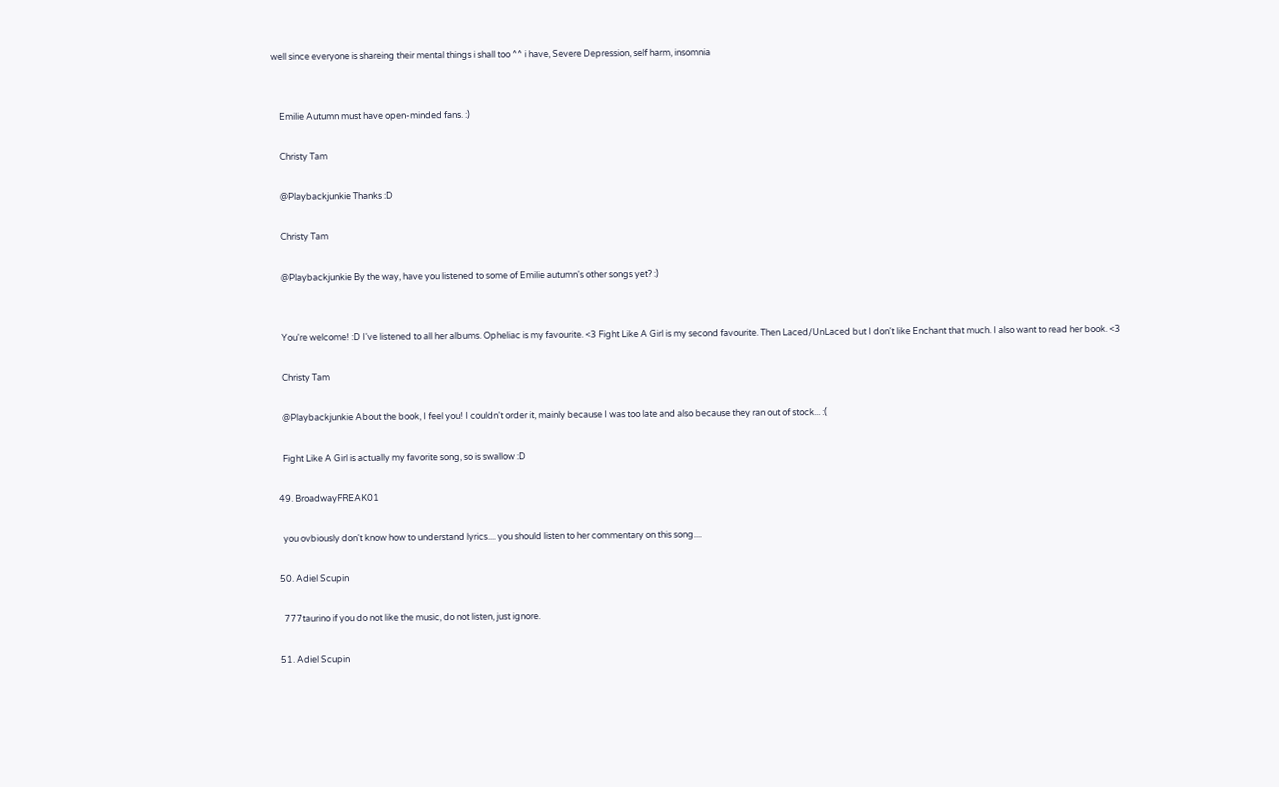well since everyone is shareing their mental things i shall too ^^ i have, Severe Depression, self harm, insomnia


    Emilie Autumn must have open-minded fans. :)

    Christy Tam

    @Playbackjunkie Thanks :D

    Christy Tam

    @Playbackjunkie By the way, have you listened to some of Emilie autumn's other songs yet? :)


    You're welcome! :D I've listened to all her albums. Opheliac is my favourite. <3 Fight Like A Girl is my second favourite. Then Laced/UnLaced but I don't like Enchant that much. I also want to read her book. <3

    Christy Tam

    @Playbackjunkie About the book, I feel you! I couldn't order it, mainly because I was too late and also because they ran out of stock... :(

    Fight Like A Girl is actually my favorite song, so is swallow :D

  49. BroadwayFREAK01

    you ovbiously don't know how to understand lyrics.... you should listen to her commentary on this song....

  50. Adiel Scupin

    777taurino if you do not like the music, do not listen, just ignore.

  51. Adiel Scupin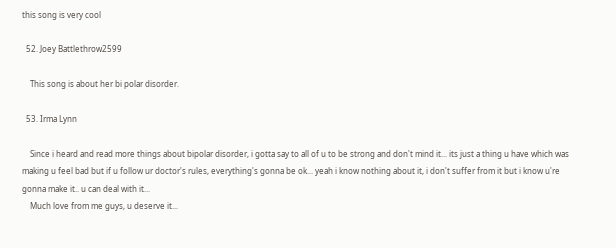this song is very cool

  52. Joey Battlethrow2599

    This song is about her bi polar disorder.

  53. Irma Lynn

    Since i heard and read more things about bipolar disorder, i gotta say to all of u to be strong and don't mind it... its just a thing u have which was making u feel bad but if u follow ur doctor's rules, everything's gonna be ok... yeah i know nothing about it, i don't suffer from it but i know u're gonna make it.. u can deal with it...
    Much love from me guys, u deserve it...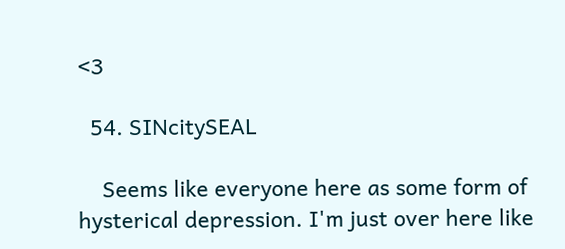<3

  54. SINcitySEAL

    Seems like everyone here as some form of hysterical depression. I'm just over here like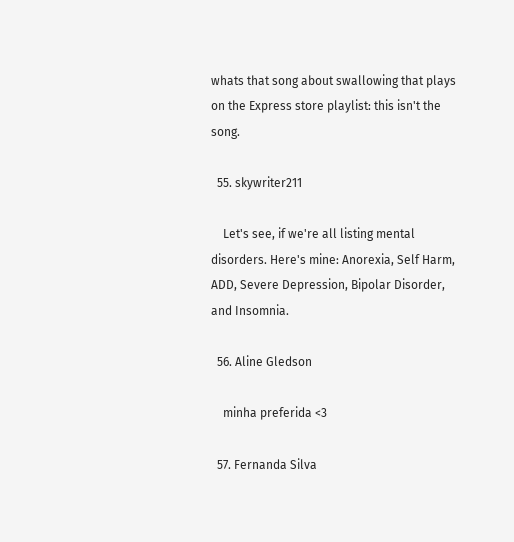whats that song about swallowing that plays on the Express store playlist: this isn't the song.

  55. skywriter211

    Let's see, if we're all listing mental disorders. Here's mine: Anorexia, Self Harm, ADD, Severe Depression, Bipolar Disorder, and Insomnia.

  56. Aline Gledson

    minha preferida <3

  57. Fernanda Silva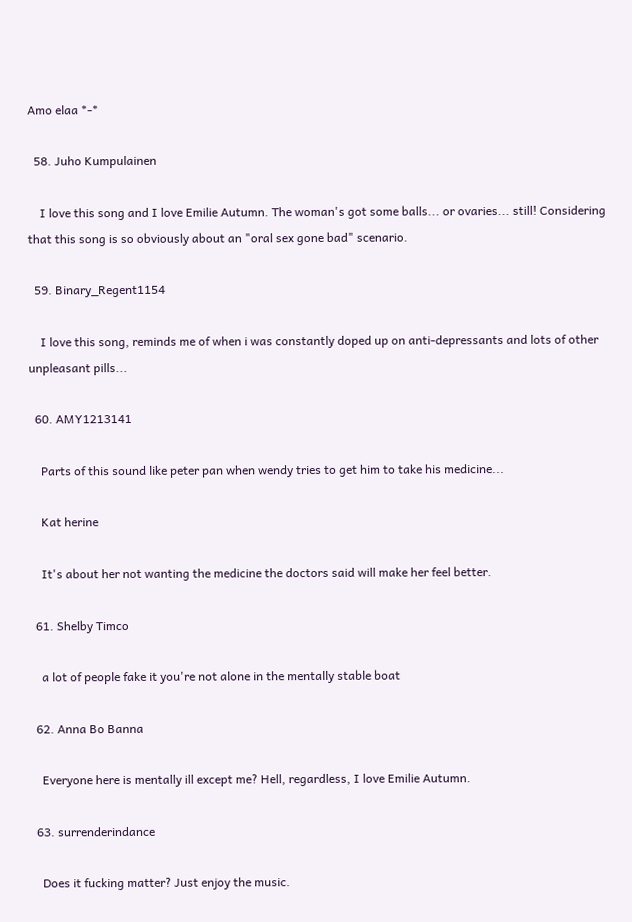Amo elaa *-*

  58. Juho Kumpulainen

    I love this song and I love Emilie Autumn. The woman's got some balls... or ovaries... still! Considering that this song is so obviously about an "oral sex gone bad" scenario.

  59. Binary_Regent1154

    I love this song, reminds me of when i was constantly doped up on anti-depressants and lots of other unpleasant pills...

  60. AMY1213141

    Parts of this sound like peter pan when wendy tries to get him to take his medicine...

    Kat herine

    It's about her not wanting the medicine the doctors said will make her feel better.

  61. Shelby Timco

    a lot of people fake it you're not alone in the mentally stable boat

  62. Anna Bo Banna

    Everyone here is mentally ill except me? Hell, regardless, I love Emilie Autumn.

  63. surrenderindance

    Does it fucking matter? Just enjoy the music.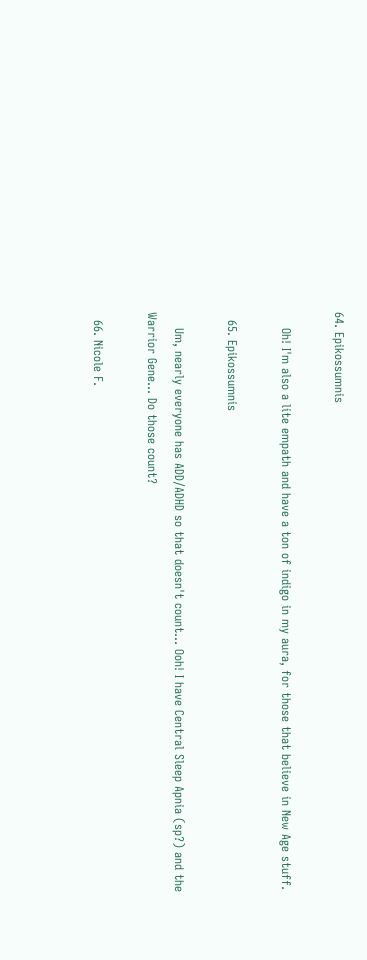64. Epikossumnis

    Oh! I'm also a lite empath and have a ton of indigo in my aura, for those that believe in New Age stuff.

  65. Epikossumnis

    Um, nearly everyone has ADD/ADHD so that doesn't count... Ooh! I have Central Sleep Apnia (sp?) and the Warrior Gene... Do those count?

  66. Nicole F.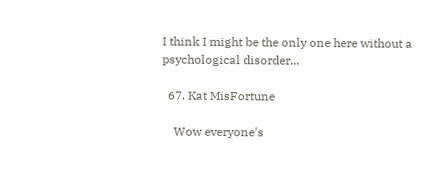I think I might be the only one here without a psychological disorder...

  67. Kat MisFortune

    Wow everyone's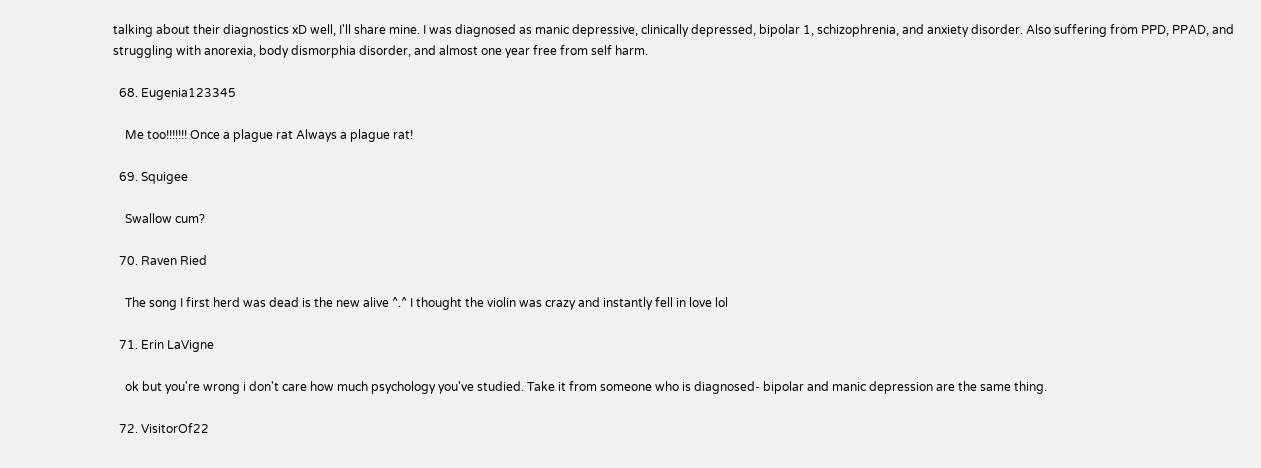talking about their diagnostics xD well, I'll share mine. I was diagnosed as manic depressive, clinically depressed, bipolar 1, schizophrenia, and anxiety disorder. Also suffering from PPD, PPAD, and struggling with anorexia, body dismorphia disorder, and almost one year free from self harm.

  68. Eugenia123345

    Me too!!!!!!! Once a plague rat Always a plague rat!

  69. Squigee

    Swallow cum?

  70. Raven Ried

    The song I first herd was dead is the new alive ^.^ I thought the violin was crazy and instantly fell in love lol

  71. Erin LaVigne

    ok but you're wrong i don't care how much psychology you've studied. Take it from someone who is diagnosed- bipolar and manic depression are the same thing.

  72. VisitorOf22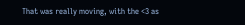That was really moving, with the <3 as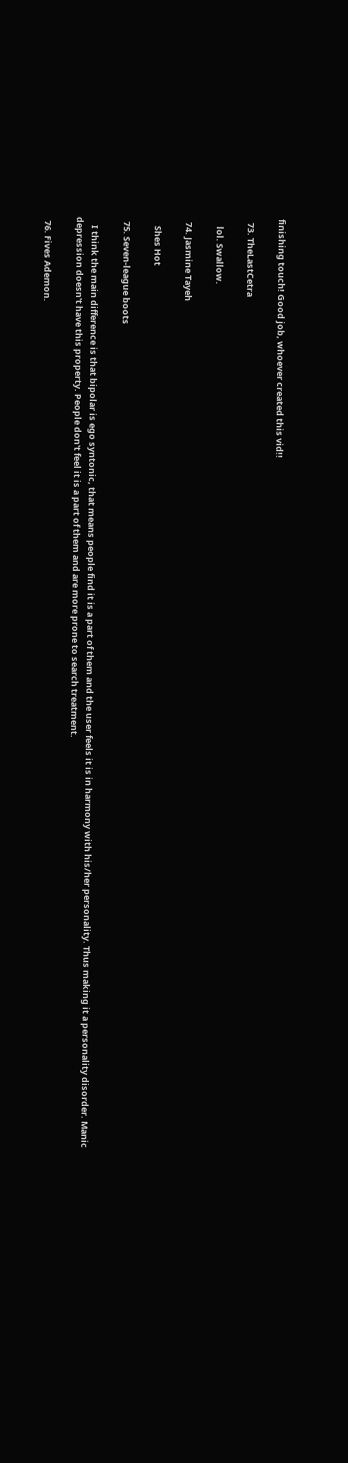finishing touch! Good job, whoever created this vid!!

  73. TheLastCetra

    lol. Swallow.

  74. Jasmine Tayeh

    Shes Hot

  75. Seven-league boots

    I think the main difference is that bipolar is ego syntonic, that means people find it is a part of them and the user feels it is in harmony with his/her personality. Thus making it a personality disorder. Manic depression doesn't have this property. People don't feel it is a part of them and are more prone to search treatment.

  76. Fives Ademon.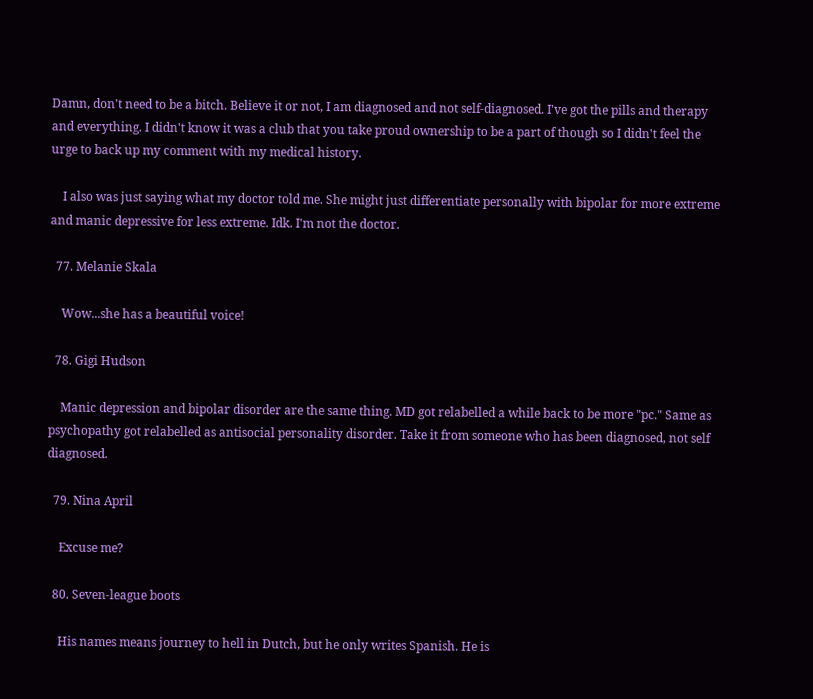Damn, don't need to be a bitch. Believe it or not, I am diagnosed and not self-diagnosed. I've got the pills and therapy and everything. I didn't know it was a club that you take proud ownership to be a part of though so I didn't feel the urge to back up my comment with my medical history.

    I also was just saying what my doctor told me. She might just differentiate personally with bipolar for more extreme and manic depressive for less extreme. Idk. I'm not the doctor.

  77. Melanie Skala

    Wow...she has a beautiful voice!

  78. Gigi Hudson

    Manic depression and bipolar disorder are the same thing. MD got relabelled a while back to be more "pc." Same as psychopathy got relabelled as antisocial personality disorder. Take it from someone who has been diagnosed, not self diagnosed.

  79. Nina April

    Excuse me?

  80. Seven-league boots

    His names means journey to hell in Dutch, but he only writes Spanish. He is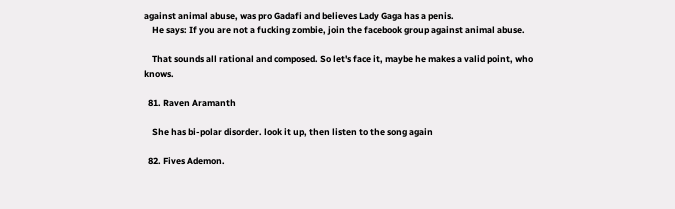against animal abuse, was pro Gadafi and believes Lady Gaga has a penis.
    He says: If you are not a fucking zombie, join the facebook group against animal abuse.

    That sounds all rational and composed. So let's face it, maybe he makes a valid point, who knows.

  81. Raven Aramanth

    She has bi-polar disorder. look it up, then listen to the song again

  82. Fives Ademon.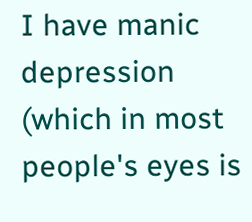I have manic depression (which in most people's eyes is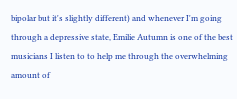bipolar but it's slightly different) and whenever I'm going through a depressive state, Emilie Autumn is one of the best musicians I listen to to help me through the overwhelming amount of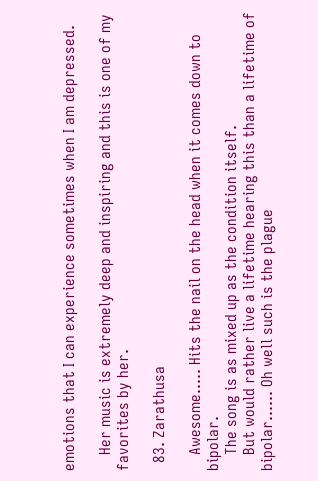emotions that I can experience sometimes when I am depressed.

    Her music is extremely deep and inspiring and this is one of my favorites by her.

  83. Zarathusa

    Awesome..... Hits the nail on the head when it comes down to bipolar.
    The song is as mixed up as the condition itself.
    But would rather live a lifetime hearing this than a lifetime of bipolar...... Oh well such is the plague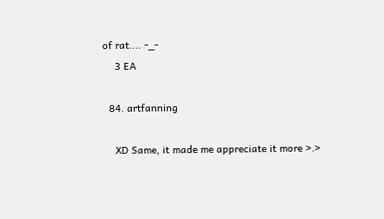of rat.... -_-
    3 EA

  84. artfanning

    XD Same, it made me appreciate it more >.>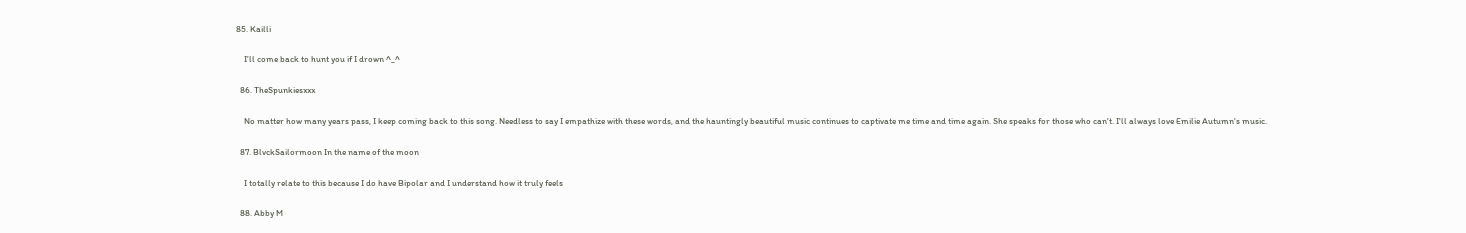85. Kailli

    I'll come back to hunt you if I drown ^_^

  86. TheSpunkiesxxx

    No matter how many years pass, I keep coming back to this song. Needless to say I empathize with these words, and the hauntingly beautiful music continues to captivate me time and time again. She speaks for those who can't. I'll always love Emilie Autumn's music.

  87. BlvckSailormoon In the name of the moon

    I totally relate to this because I do have Bipolar and I understand how it truly feels

  88. Abby M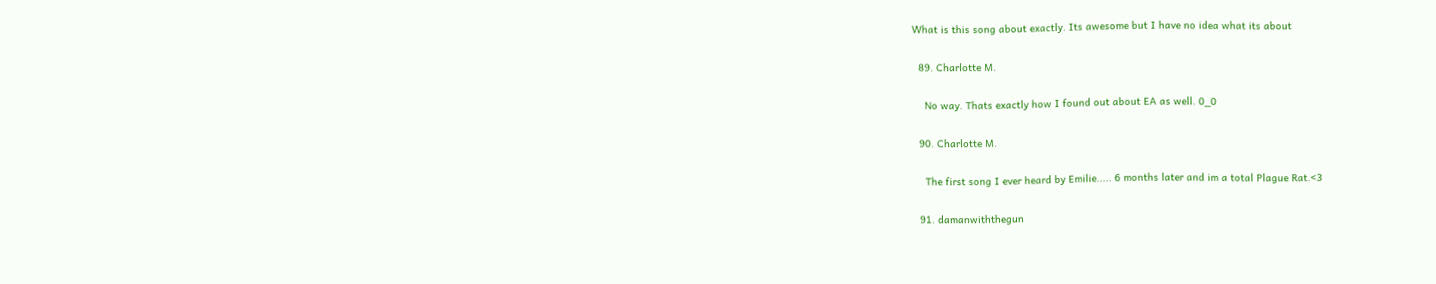What is this song about exactly. Its awesome but I have no idea what its about

  89. Charlotte M.

    No way. Thats exactly how I found out about EA as well. 0_0

  90. Charlotte M.

    The first song I ever heard by Emilie..... 6 months later and im a total Plague Rat.<3

  91. damanwiththegun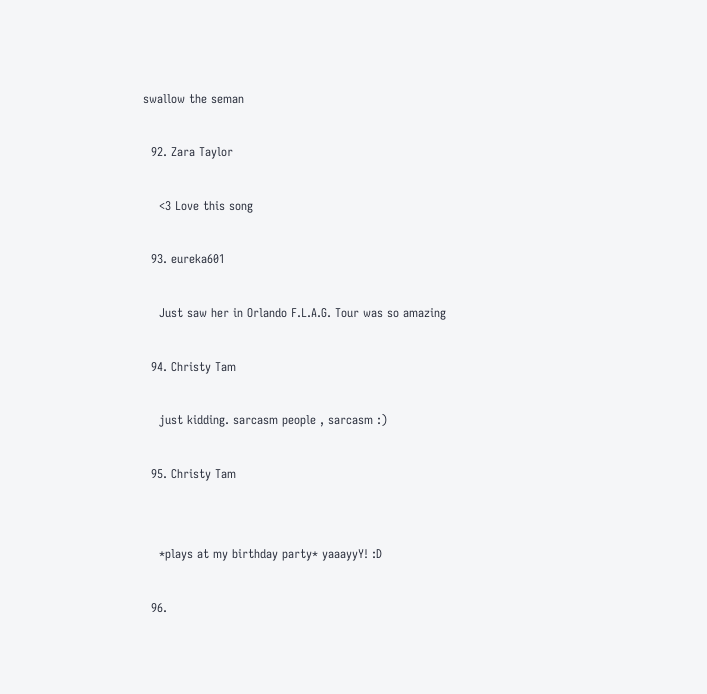swallow the seman

  92. Zara Taylor

    <3 Love this song

  93. eureka601

    Just saw her in Orlando F.L.A.G. Tour was so amazing

  94. Christy Tam

    just kidding. sarcasm people , sarcasm :)

  95. Christy Tam


    *plays at my birthday party* yaaayyY! :D

  96.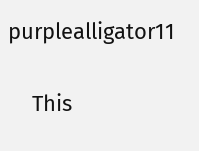purplealligator11

    This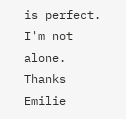is perfect. I'm not alone. Thanks Emilie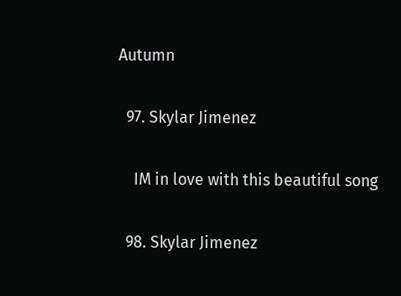Autumn

  97. Skylar Jimenez

    IM in love with this beautiful song

  98. Skylar Jimenez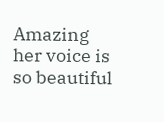Amazing her voice is so beautiful